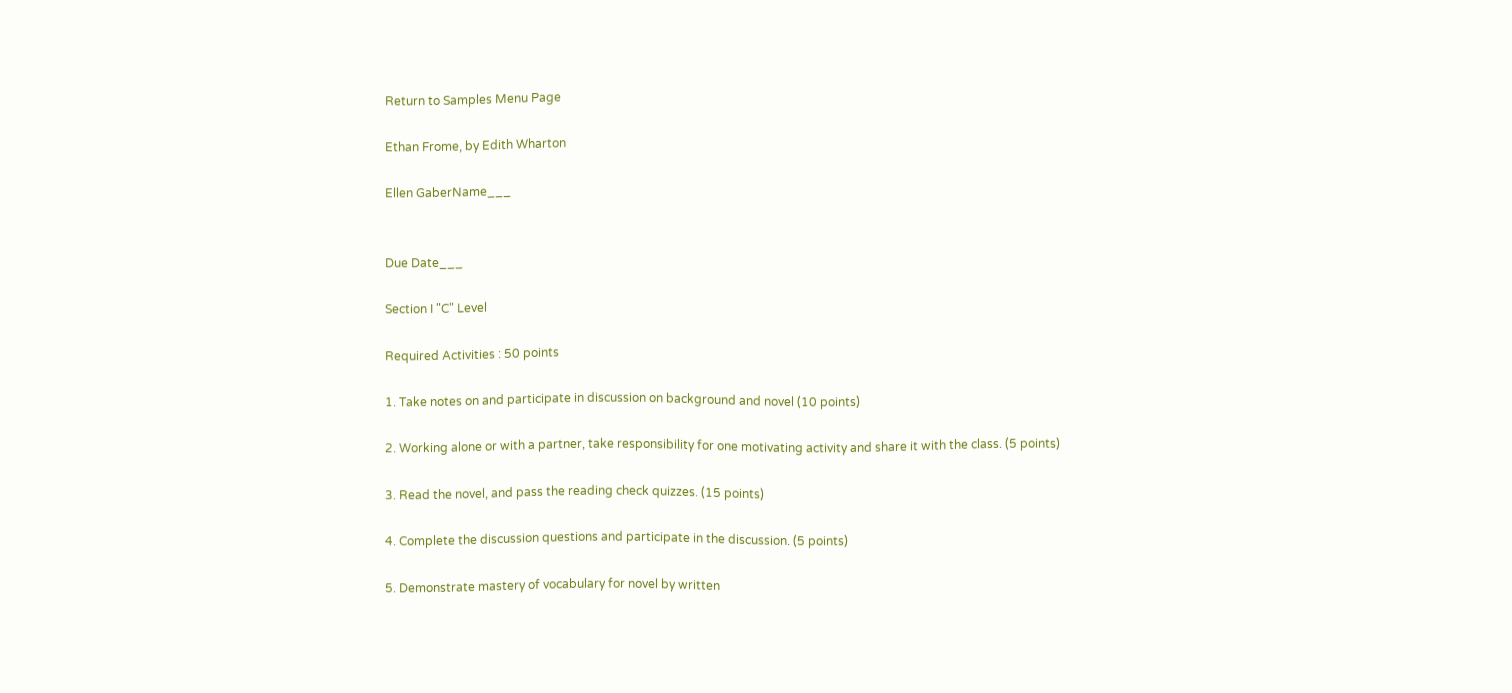Return to Samples Menu Page

Ethan Frome, by Edith Wharton

Ellen GaberName___


Due Date___

Section I "C" Level

Required Activities : 50 points

1. Take notes on and participate in discussion on background and novel (10 points)

2. Working alone or with a partner, take responsibility for one motivating activity and share it with the class. (5 points)

3. Read the novel, and pass the reading check quizzes. (15 points)

4. Complete the discussion questions and participate in the discussion. (5 points)

5. Demonstrate mastery of vocabulary for novel by written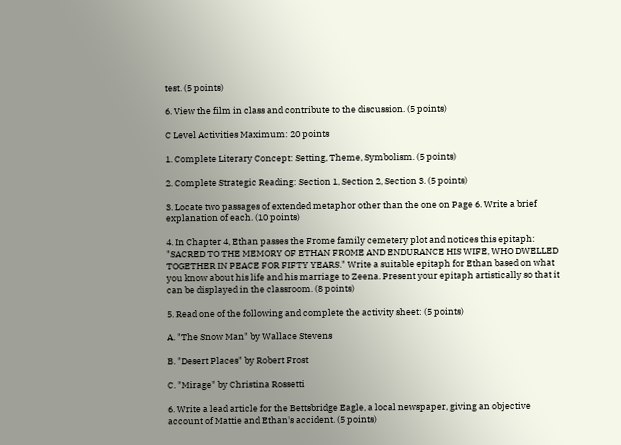test. (5 points)

6. View the film in class and contribute to the discussion. (5 points)

C Level Activities Maximum: 20 points

1. Complete Literary Concept: Setting, Theme, Symbolism. (5 points)

2. Complete Strategic Reading: Section 1, Section 2, Section 3. (5 points)

3. Locate two passages of extended metaphor other than the one on Page 6. Write a brief explanation of each. (10 points)

4. In Chapter 4, Ethan passes the Frome family cemetery plot and notices this epitaph: "SACRED TO THE MEMORY OF ETHAN FROME AND ENDURANCE HIS WIFE, WHO DWELLED TOGETHER IN PEACE FOR FIFTY YEARS." Write a suitable epitaph for Ethan based on what you know about his life and his marriage to Zeena. Present your epitaph artistically so that it can be displayed in the classroom. (8 points)

5. Read one of the following and complete the activity sheet: (5 points)

A. "The Snow Man" by Wallace Stevens

B. "Desert Places" by Robert Frost

C. "Mirage" by Christina Rossetti

6. Write a lead article for the Bettsbridge Eagle, a local newspaper, giving an objective account of Mattie and Ethan's accident. (5 points)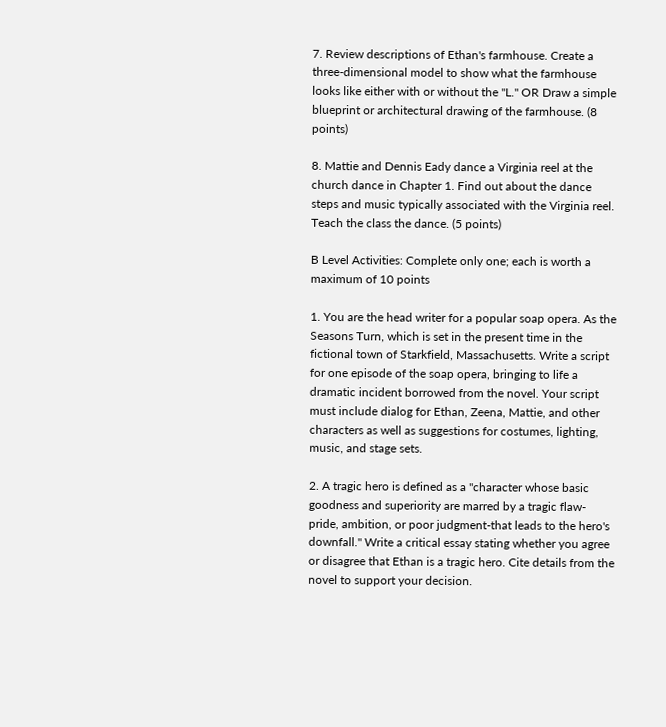7. Review descriptions of Ethan's farmhouse. Create a three-dimensional model to show what the farmhouse looks like either with or without the "L." OR Draw a simple blueprint or architectural drawing of the farmhouse. (8 points)

8. Mattie and Dennis Eady dance a Virginia reel at the church dance in Chapter 1. Find out about the dance steps and music typically associated with the Virginia reel. Teach the class the dance. (5 points)

B Level Activities: Complete only one; each is worth a maximum of 10 points

1. You are the head writer for a popular soap opera. As the Seasons Turn, which is set in the present time in the fictional town of Starkfield, Massachusetts. Write a script for one episode of the soap opera, bringing to life a dramatic incident borrowed from the novel. Your script must include dialog for Ethan, Zeena, Mattie, and other characters as well as suggestions for costumes, lighting, music, and stage sets.

2. A tragic hero is defined as a "character whose basic goodness and superiority are marred by a tragic flaw-pride, ambition, or poor judgment-that leads to the hero's downfall." Write a critical essay stating whether you agree or disagree that Ethan is a tragic hero. Cite details from the novel to support your decision.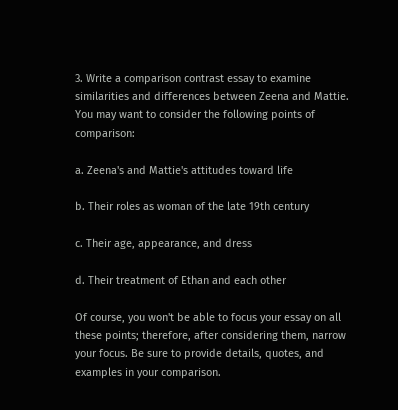3. Write a comparison contrast essay to examine similarities and differences between Zeena and Mattie. You may want to consider the following points of comparison:

a. Zeena's and Mattie's attitudes toward life

b. Their roles as woman of the late 19th century

c. Their age, appearance, and dress

d. Their treatment of Ethan and each other

Of course, you won't be able to focus your essay on all these points; therefore, after considering them, narrow your focus. Be sure to provide details, quotes, and examples in your comparison.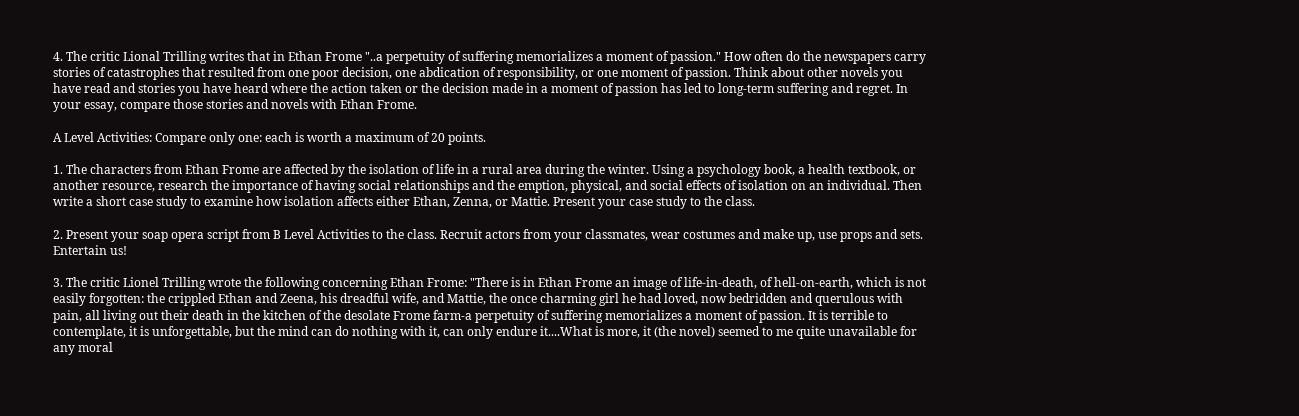4. The critic Lional Trilling writes that in Ethan Frome "..a perpetuity of suffering memorializes a moment of passion." How often do the newspapers carry stories of catastrophes that resulted from one poor decision, one abdication of responsibility, or one moment of passion. Think about other novels you have read and stories you have heard where the action taken or the decision made in a moment of passion has led to long-term suffering and regret. In your essay, compare those stories and novels with Ethan Frome.

A Level Activities: Compare only one: each is worth a maximum of 20 points.

1. The characters from Ethan Frome are affected by the isolation of life in a rural area during the winter. Using a psychology book, a health textbook, or another resource, research the importance of having social relationships and the emption, physical, and social effects of isolation on an individual. Then write a short case study to examine how isolation affects either Ethan, Zenna, or Mattie. Present your case study to the class.

2. Present your soap opera script from B Level Activities to the class. Recruit actors from your classmates, wear costumes and make up, use props and sets. Entertain us!

3. The critic Lionel Trilling wrote the following concerning Ethan Frome: "There is in Ethan Frome an image of life-in-death, of hell-on-earth, which is not easily forgotten: the crippled Ethan and Zeena, his dreadful wife, and Mattie, the once charming girl he had loved, now bedridden and querulous with pain, all living out their death in the kitchen of the desolate Frome farm-a perpetuity of suffering memorializes a moment of passion. It is terrible to contemplate, it is unforgettable, but the mind can do nothing with it, can only endure it....What is more, it (the novel) seemed to me quite unavailable for any moral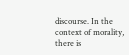discourse. In the context of morality, there is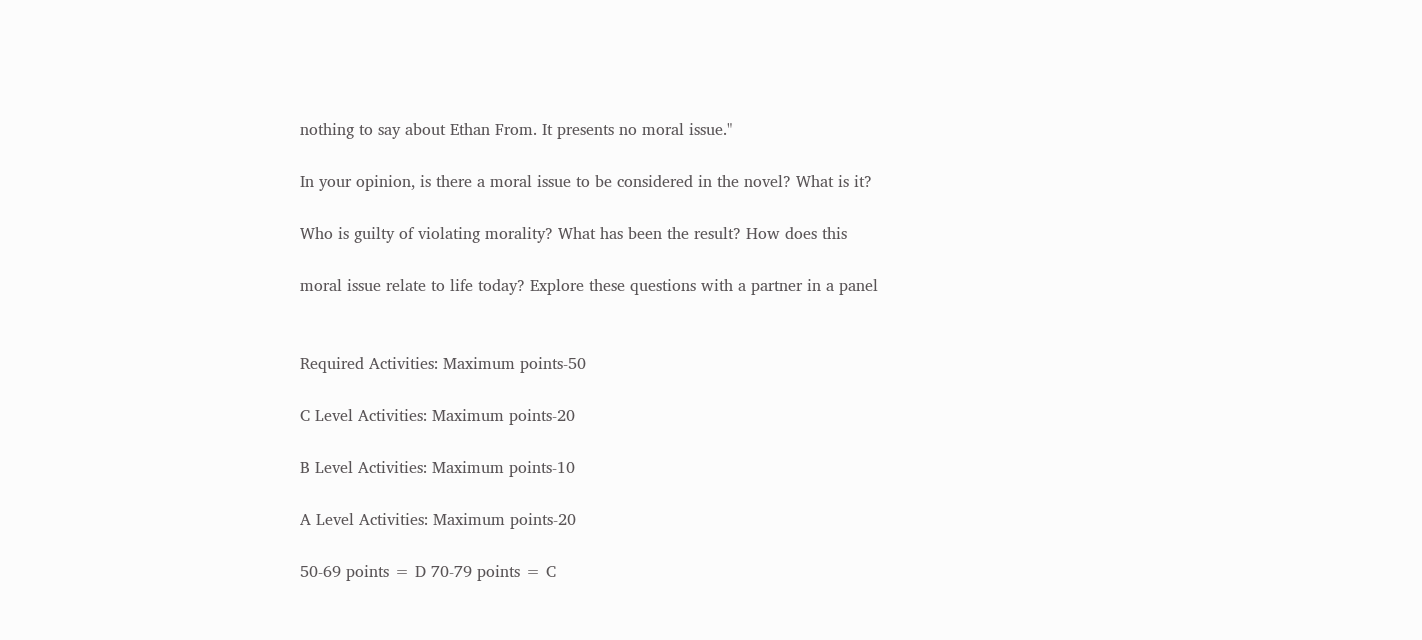nothing to say about Ethan From. It presents no moral issue."

In your opinion, is there a moral issue to be considered in the novel? What is it?

Who is guilty of violating morality? What has been the result? How does this

moral issue relate to life today? Explore these questions with a partner in a panel


Required Activities: Maximum points-50

C Level Activities: Maximum points-20

B Level Activities: Maximum points-10

A Level Activities: Maximum points-20

50-69 points = D 70-79 points = C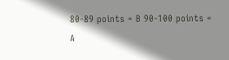80-89 points = B 90-100 points = A